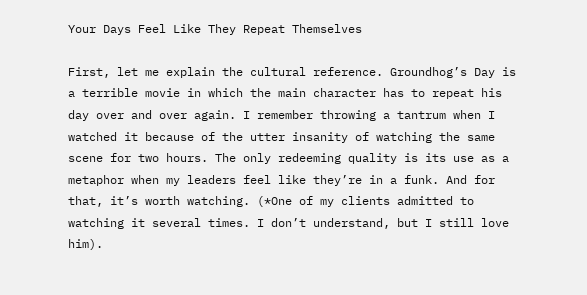Your Days Feel Like They Repeat Themselves

First, let me explain the cultural reference. Groundhog’s Day is a terrible movie in which the main character has to repeat his day over and over again. I remember throwing a tantrum when I watched it because of the utter insanity of watching the same scene for two hours. The only redeeming quality is its use as a metaphor when my leaders feel like they’re in a funk. And for that, it’s worth watching. (*One of my clients admitted to watching it several times. I don’t understand, but I still love him).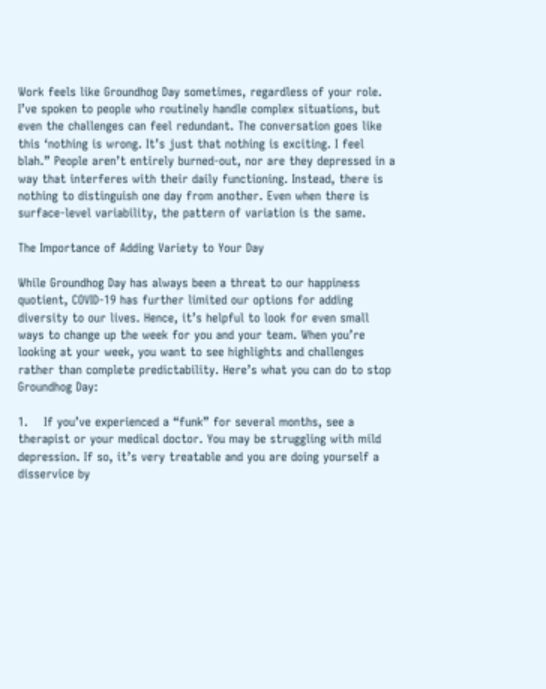Work feels like Groundhog Day sometimes, regardless of your role. I’ve spoken to people who routinely handle complex situations, but even the challenges can feel redundant. The conversation goes like this ‘nothing is wrong. It’s just that nothing is exciting. I feel blah.” People aren’t entirely burned-out, nor are they depressed in a way that interferes with their daily functioning. Instead, there is nothing to distinguish one day from another. Even when there is surface-level variability, the pattern of variation is the same.

The Importance of Adding Variety to Your Day

While Groundhog Day has always been a threat to our happiness quotient, COVID-19 has further limited our options for adding diversity to our lives. Hence, it’s helpful to look for even small ways to change up the week for you and your team. When you’re looking at your week, you want to see highlights and challenges rather than complete predictability. Here’s what you can do to stop Groundhog Day:

1.    If you’ve experienced a “funk” for several months, see a therapist or your medical doctor. You may be struggling with mild depression. If so, it’s very treatable and you are doing yourself a disservice by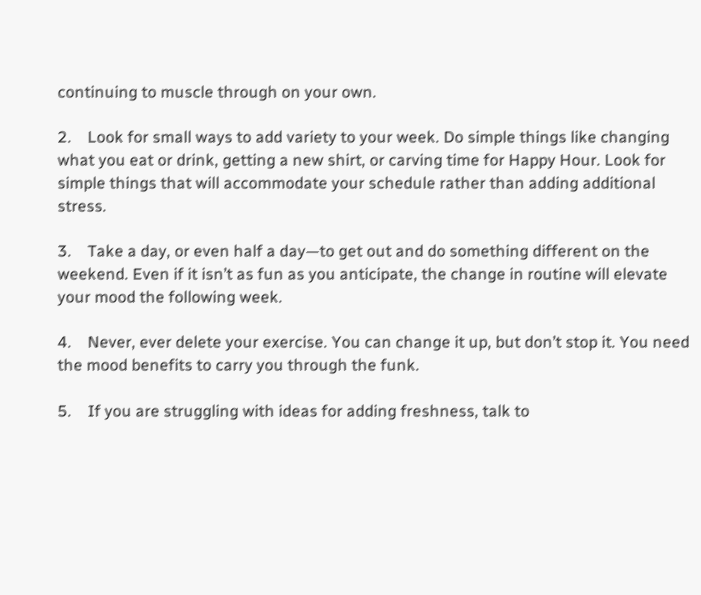continuing to muscle through on your own.

2.    Look for small ways to add variety to your week. Do simple things like changing what you eat or drink, getting a new shirt, or carving time for Happy Hour. Look for simple things that will accommodate your schedule rather than adding additional stress.

3.    Take a day, or even half a day—to get out and do something different on the weekend. Even if it isn’t as fun as you anticipate, the change in routine will elevate your mood the following week.

4.    Never, ever delete your exercise. You can change it up, but don’t stop it. You need the mood benefits to carry you through the funk.

5.    If you are struggling with ideas for adding freshness, talk to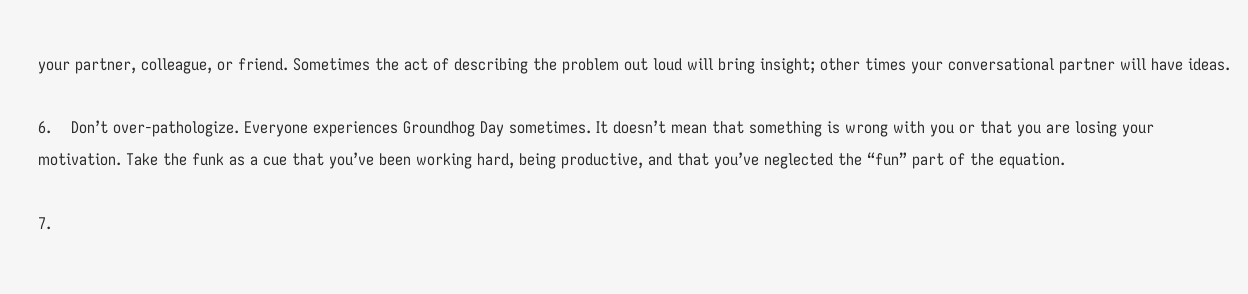your partner, colleague, or friend. Sometimes the act of describing the problem out loud will bring insight; other times your conversational partner will have ideas.

6.    Don’t over-pathologize. Everyone experiences Groundhog Day sometimes. It doesn’t mean that something is wrong with you or that you are losing your motivation. Take the funk as a cue that you’ve been working hard, being productive, and that you’ve neglected the “fun” part of the equation.

7.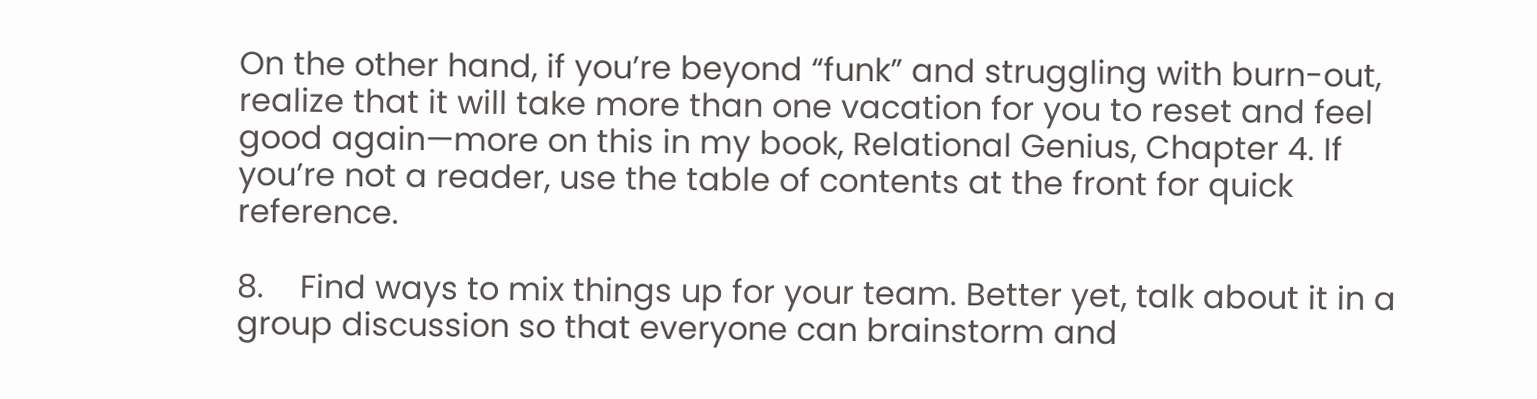On the other hand, if you’re beyond “funk” and struggling with burn-out, realize that it will take more than one vacation for you to reset and feel good again—more on this in my book, Relational Genius, Chapter 4. If you’re not a reader, use the table of contents at the front for quick reference.

8.    Find ways to mix things up for your team. Better yet, talk about it in a group discussion so that everyone can brainstorm and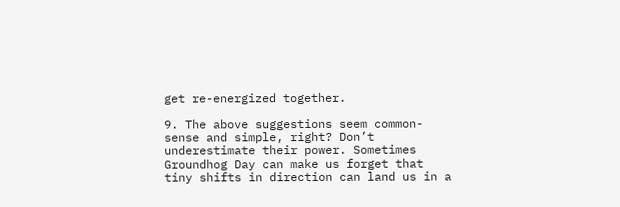get re-energized together.

9. The above suggestions seem common-sense and simple, right? Don’t underestimate their power. Sometimes Groundhog Day can make us forget that tiny shifts in direction can land us in a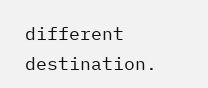different destination.